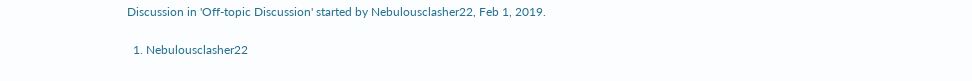Discussion in 'Off-topic Discussion' started by Nebulousclasher22, Feb 1, 2019.

  1. Nebulousclasher22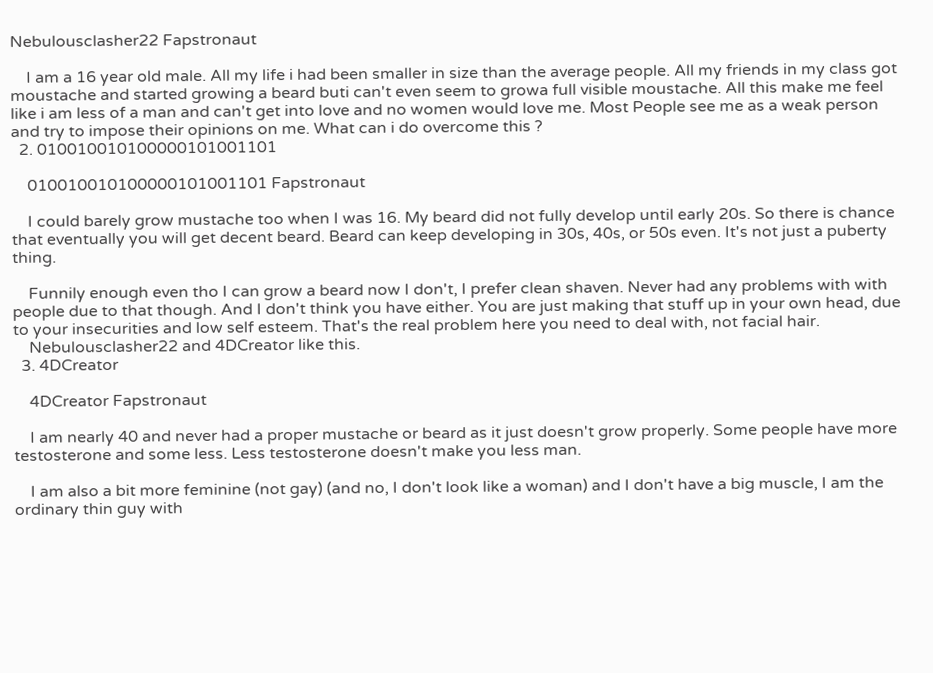Nebulousclasher22 Fapstronaut

    I am a 16 year old male. All my life i had been smaller in size than the average people. All my friends in my class got moustache and started growing a beard buti can't even seem to growa full visible moustache. All this make me feel like i am less of a man and can't get into love and no women would love me. Most People see me as a weak person and try to impose their opinions on me. What can i do overcome this ?
  2. 010010010100000101001101

    010010010100000101001101 Fapstronaut

    I could barely grow mustache too when I was 16. My beard did not fully develop until early 20s. So there is chance that eventually you will get decent beard. Beard can keep developing in 30s, 40s, or 50s even. It's not just a puberty thing.

    Funnily enough even tho I can grow a beard now I don't, I prefer clean shaven. Never had any problems with with people due to that though. And I don't think you have either. You are just making that stuff up in your own head, due to your insecurities and low self esteem. That's the real problem here you need to deal with, not facial hair.
    Nebulousclasher22 and 4DCreator like this.
  3. 4DCreator

    4DCreator Fapstronaut

    I am nearly 40 and never had a proper mustache or beard as it just doesn't grow properly. Some people have more testosterone and some less. Less testosterone doesn't make you less man.

    I am also a bit more feminine (not gay) (and no, I don't look like a woman) and I don't have a big muscle, I am the ordinary thin guy with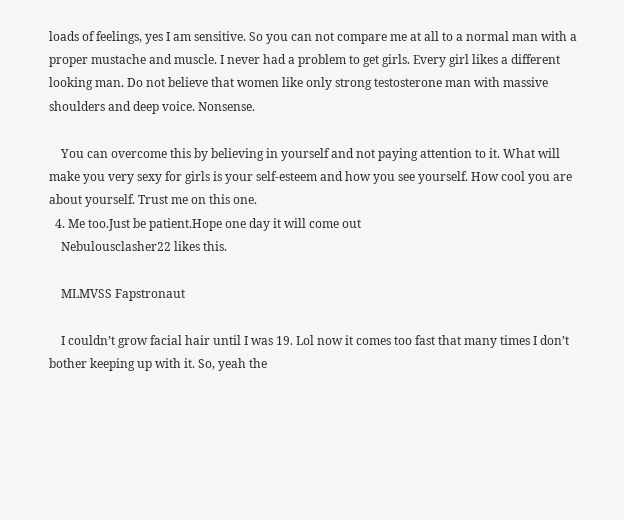loads of feelings, yes I am sensitive. So you can not compare me at all to a normal man with a proper mustache and muscle. I never had a problem to get girls. Every girl likes a different looking man. Do not believe that women like only strong testosterone man with massive shoulders and deep voice. Nonsense.

    You can overcome this by believing in yourself and not paying attention to it. What will make you very sexy for girls is your self-esteem and how you see yourself. How cool you are about yourself. Trust me on this one.
  4. Me too.Just be patient.Hope one day it will come out
    Nebulousclasher22 likes this.

    MLMVSS Fapstronaut

    I couldn’t grow facial hair until I was 19. Lol now it comes too fast that many times I don’t bother keeping up with it. So, yeah the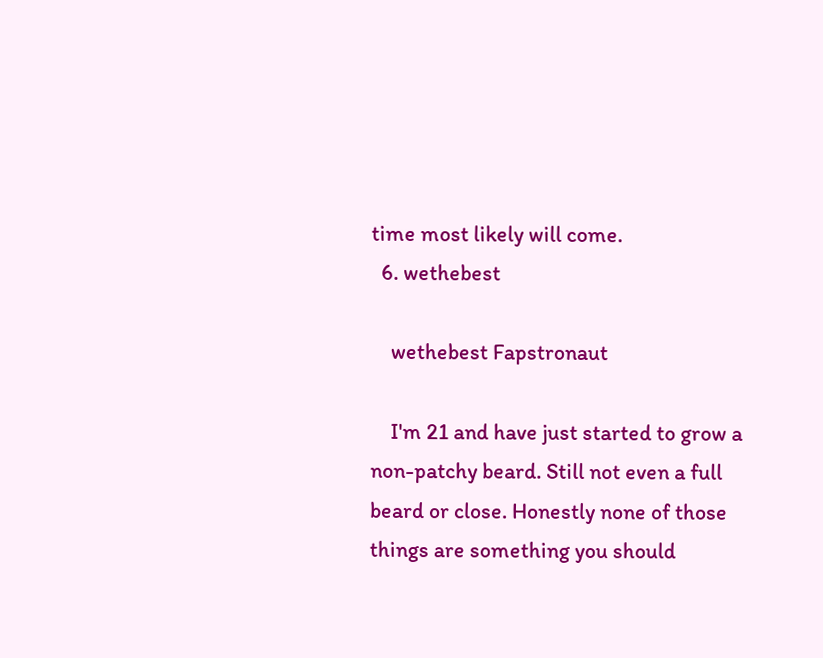time most likely will come.
  6. wethebest

    wethebest Fapstronaut

    I'm 21 and have just started to grow a non-patchy beard. Still not even a full beard or close. Honestly none of those things are something you should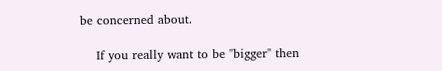be concerned about.

    If you really want to be "bigger" then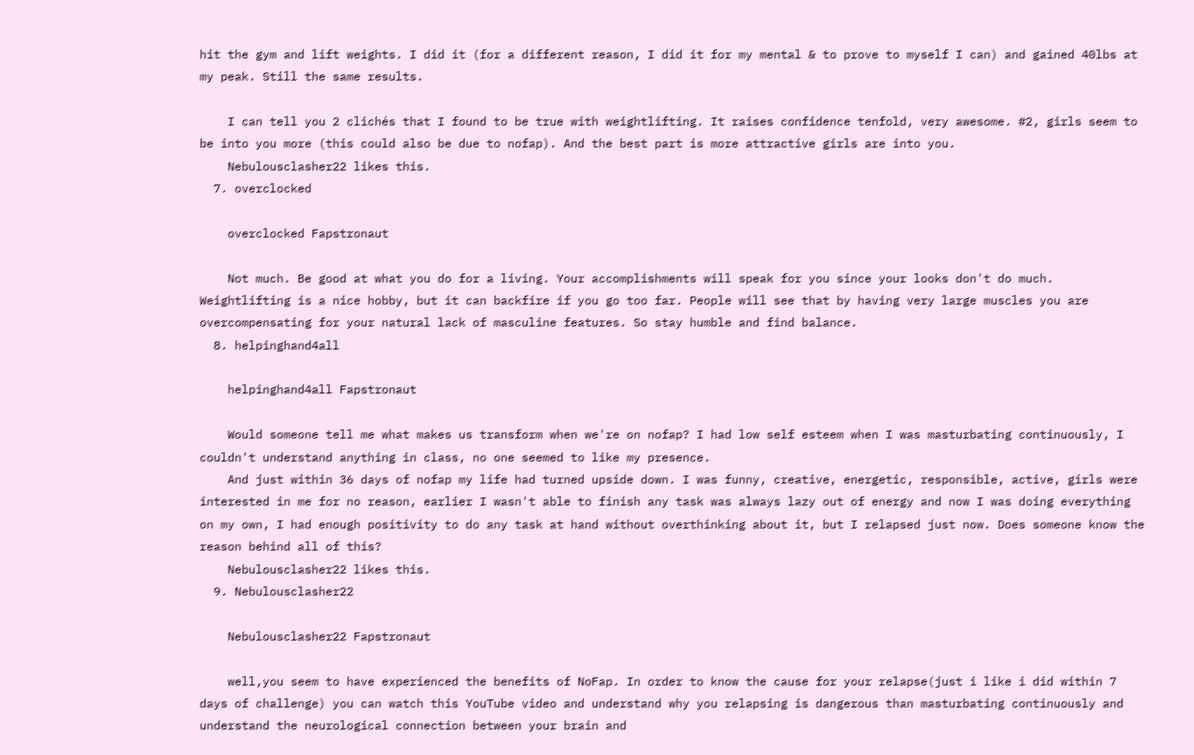hit the gym and lift weights. I did it (for a different reason, I did it for my mental & to prove to myself I can) and gained 40lbs at my peak. Still the same results.

    I can tell you 2 clichés that I found to be true with weightlifting. It raises confidence tenfold, very awesome. #2, girls seem to be into you more (this could also be due to nofap). And the best part is more attractive girls are into you.
    Nebulousclasher22 likes this.
  7. overclocked

    overclocked Fapstronaut

    Not much. Be good at what you do for a living. Your accomplishments will speak for you since your looks don't do much. Weightlifting is a nice hobby, but it can backfire if you go too far. People will see that by having very large muscles you are overcompensating for your natural lack of masculine features. So stay humble and find balance.
  8. helpinghand4all

    helpinghand4all Fapstronaut

    Would someone tell me what makes us transform when we're on nofap? I had low self esteem when I was masturbating continuously, I couldn't understand anything in class, no one seemed to like my presence.
    And just within 36 days of nofap my life had turned upside down. I was funny, creative, energetic, responsible, active, girls were interested in me for no reason, earlier I wasn't able to finish any task was always lazy out of energy and now I was doing everything on my own, I had enough positivity to do any task at hand without overthinking about it, but I relapsed just now. Does someone know the reason behind all of this?
    Nebulousclasher22 likes this.
  9. Nebulousclasher22

    Nebulousclasher22 Fapstronaut

    well,you seem to have experienced the benefits of NoFap. In order to know the cause for your relapse(just i like i did within 7 days of challenge) you can watch this YouTube video and understand why you relapsing is dangerous than masturbating continuously and understand the neurological connection between your brain and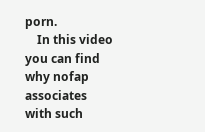porn.
    In this video you can find why nofap associates with such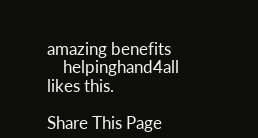amazing benefits
    helpinghand4all likes this.

Share This Page